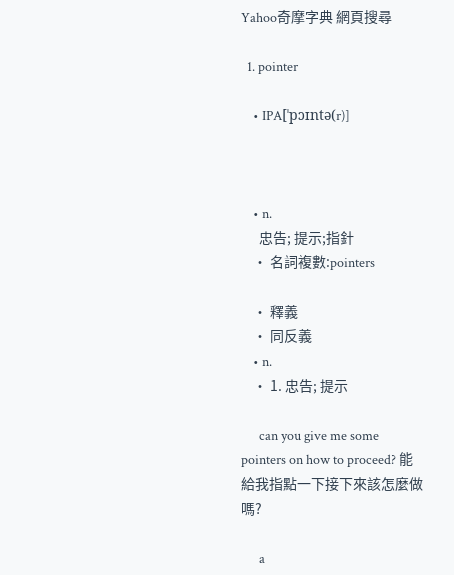Yahoo奇摩字典 網頁搜尋

  1. pointer

    • IPA[ˈpɔɪntə(r)]



    • n.
      忠告; 提示;指針
    • 名詞複數:pointers

    • 釋義
    • 同反義
    • n.
    • 1. 忠告; 提示

      can you give me some pointers on how to proceed? 能給我指點一下接下來該怎麼做嗎?

      a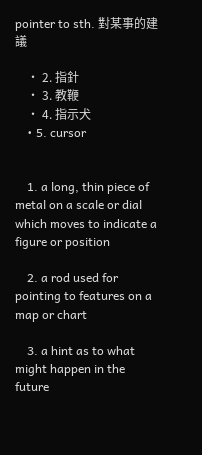pointer to sth. 對某事的建議

    • 2. 指針
    • 3. 教鞭
    • 4. 指示犬
    • 5. cursor


    1. a long, thin piece of metal on a scale or dial which moves to indicate a figure or position

    2. a rod used for pointing to features on a map or chart

    3. a hint as to what might happen in the future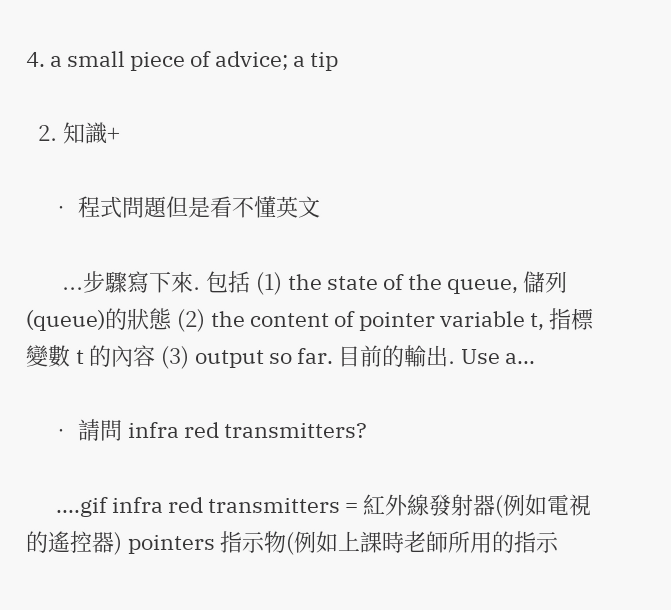4. a small piece of advice; a tip

  2. 知識+

    • 程式問題但是看不懂英文

      ...步驟寫下來. 包括 (1) the state of the queue, 儲列(queue)的狀態 (2) the content of pointer variable t, 指標變數 t 的內容 (3) output so far. 目前的輸出. Use a...

    • 請問 infra red transmitters?

      ....gif infra red transmitters = 紅外線發射器(例如電視的遙控器) pointers 指示物(例如上課時老師所用的指示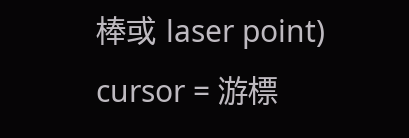棒或 laser point) cursor = 游標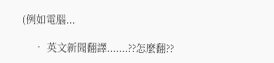(例如電腦...

    • 英文新聞翻譯.......??怎麼翻??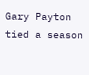Gary Payton tied a season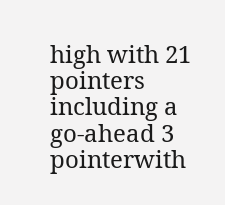high with 21 pointers including a go-ahead 3 pointerwith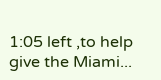1:05 left ,to help give the Miami...